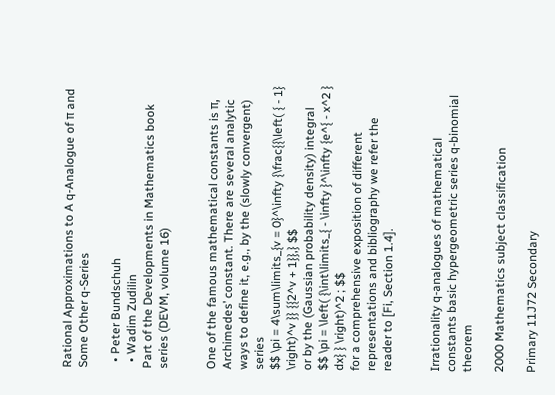Rational Approximations to A q-Analogue of π and Some Other q-Series

  • Peter Bundschuh
  • Wadim Zudilin
Part of the Developments in Mathematics book series (DEVM, volume 16)


One of the famous mathematical constants is π, Archimedes’ constant. There are several analytic ways to define it, e.g., by the (slowly convergent) series
$$ \pi = 4\sum\limits_{v = 0}^\infty {\frac{{\left( { - 1} \right)^v }} {{2^v + 1}},} $$
or by the (Gaussian probability density) integral
$$ \pi = \left( {\int\limits_{ - \infty }^\infty {e^{ - x^2 } dx} } \right)^2 ; $$
for a comprehensive exposition of different representations and bibliography we refer the reader to [Fi, Section 1.4].


Irrationality q-analogues of mathematical constants basic hypergeometric series q-binomial theorem

2000 Mathematics subject classification

Primary 11J72 Secondary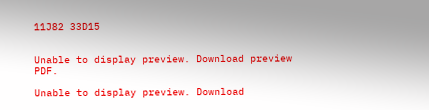11J82 33D15


Unable to display preview. Download preview PDF.

Unable to display preview. Download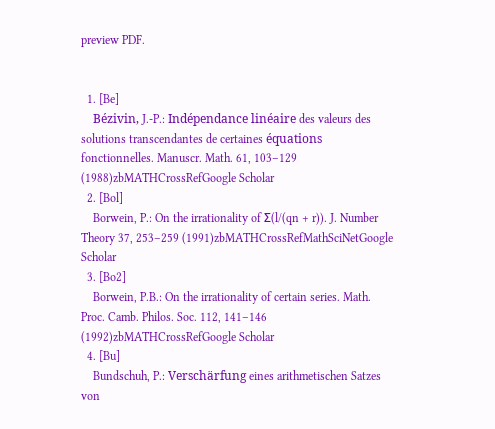preview PDF.


  1. [Be]
    Bézivin, J.-P.: Indépendance linéaire des valeurs des solutions transcendantes de certaines équations fonctionnelles. Manuscr. Math. 61, 103–129 (1988)zbMATHCrossRefGoogle Scholar
  2. [Bol]
    Borwein, P.: On the irrationality of Σ(l/(qn + r)). J. Number Theory 37, 253–259 (1991)zbMATHCrossRefMathSciNetGoogle Scholar
  3. [Bo2]
    Borwein, P.B.: On the irrationality of certain series. Math. Proc. Camb. Philos. Soc. 112, 141–146 (1992)zbMATHCrossRefGoogle Scholar
  4. [Bu]
    Bundschuh, P.: Verschärfung eines arithmetischen Satzes von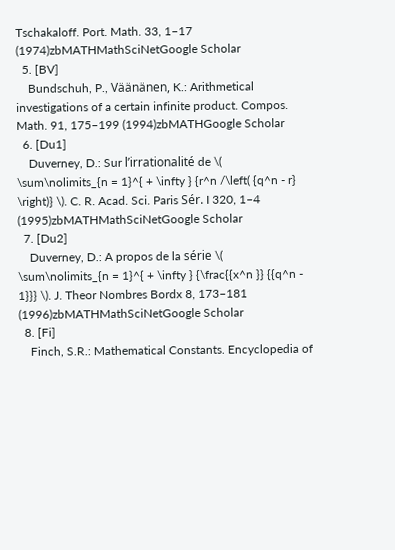Tschakaloff. Port. Math. 33, 1–17 (1974)zbMATHMathSciNetGoogle Scholar
  5. [BV]
    Bundschuh, P., Väänänen, K.: Arithmetical investigations of a certain infinite product. Compos. Math. 91, 175–199 (1994)zbMATHGoogle Scholar
  6. [Du1]
    Duverney, D.: Sur l’irrationalité de \( \sum\nolimits_{n = 1}^{ + \infty } {r^n /\left( {q^n - r} \right)} \). C. R. Acad. Sci. Paris Sér. I 320, 1–4 (1995)zbMATHMathSciNetGoogle Scholar
  7. [Du2]
    Duverney, D.: A propos de la série \( \sum\nolimits_{n = 1}^{ + \infty } {\frac{{x^n }} {{q^n - 1}}} \). J. Theor Nombres Bordx 8, 173–181 (1996)zbMATHMathSciNetGoogle Scholar
  8. [Fi]
    Finch, S.R.: Mathematical Constants. Encyclopedia of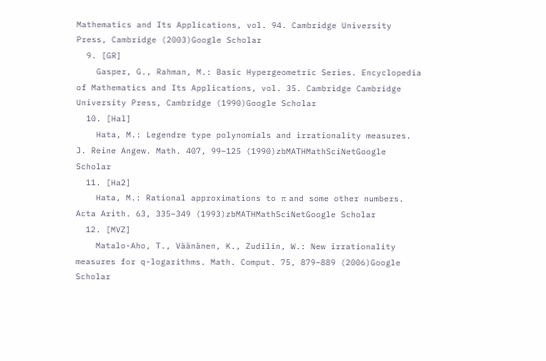Mathematics and Its Applications, vol. 94. Cambridge University Press, Cambridge (2003)Google Scholar
  9. [GR]
    Gasper, G., Rahman, M.: Basic Hypergeometric Series. Encyclopedia of Mathematics and Its Applications, vol. 35. Cambridge Cambridge University Press, Cambridge (1990)Google Scholar
  10. [Hal]
    Hata, M.: Legendre type polynomials and irrationality measures. J. Reine Angew. Math. 407, 99–125 (1990)zbMATHMathSciNetGoogle Scholar
  11. [Ha2]
    Hata, M.: Rational approximations to π and some other numbers. Acta Arith. 63, 335–349 (1993)zbMATHMathSciNetGoogle Scholar
  12. [MVZ]
    Matalo-Aho, T., Väänänen, K., Zudilin, W.: New irrationality measures for q-logarithms. Math. Comput. 75, 879–889 (2006)Google Scholar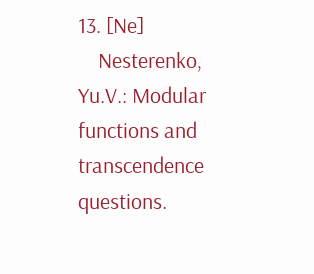13. [Ne]
    Nesterenko, Yu.V.: Modular functions and transcendence questions.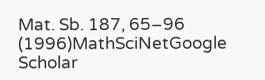Mat. Sb. 187, 65–96 (1996)MathSciNetGoogle Scholar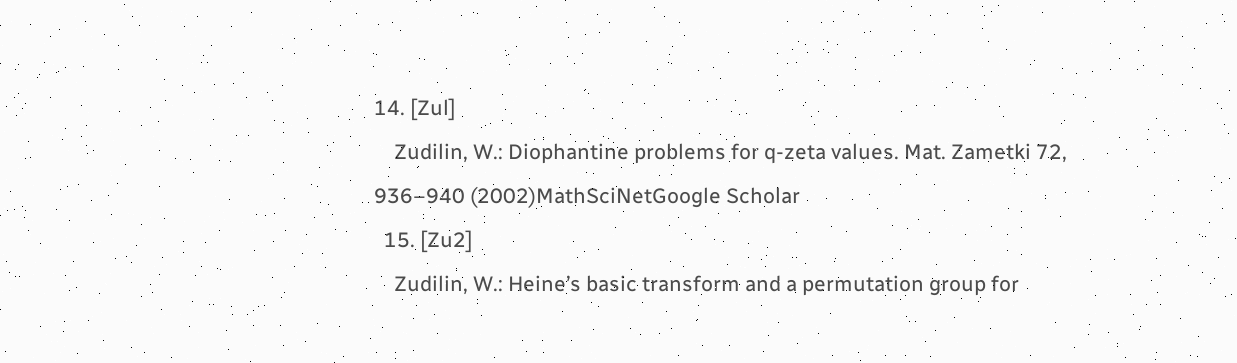14. [Zul]
    Zudilin, W.: Diophantine problems for q-zeta values. Mat. Zametki 72, 936–940 (2002)MathSciNetGoogle Scholar
  15. [Zu2]
    Zudilin, W.: Heine’s basic transform and a permutation group for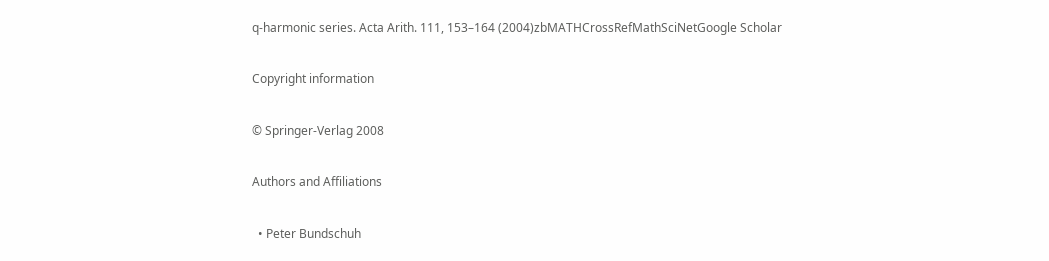q-harmonic series. Acta Arith. 111, 153–164 (2004)zbMATHCrossRefMathSciNetGoogle Scholar

Copyright information

© Springer-Verlag 2008

Authors and Affiliations

  • Peter Bundschuh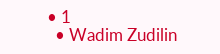• 1
  • Wadim Zudilin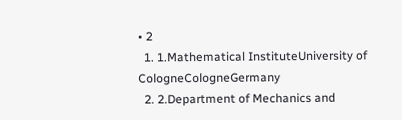• 2
  1. 1.Mathematical InstituteUniversity of CologneCologneGermany
  2. 2.Department of Mechanics and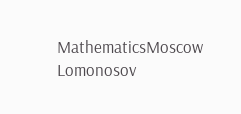MathematicsMoscow Lomonosov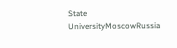State UniversityMoscowRussia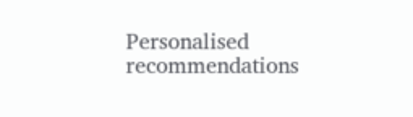Personalised recommendations